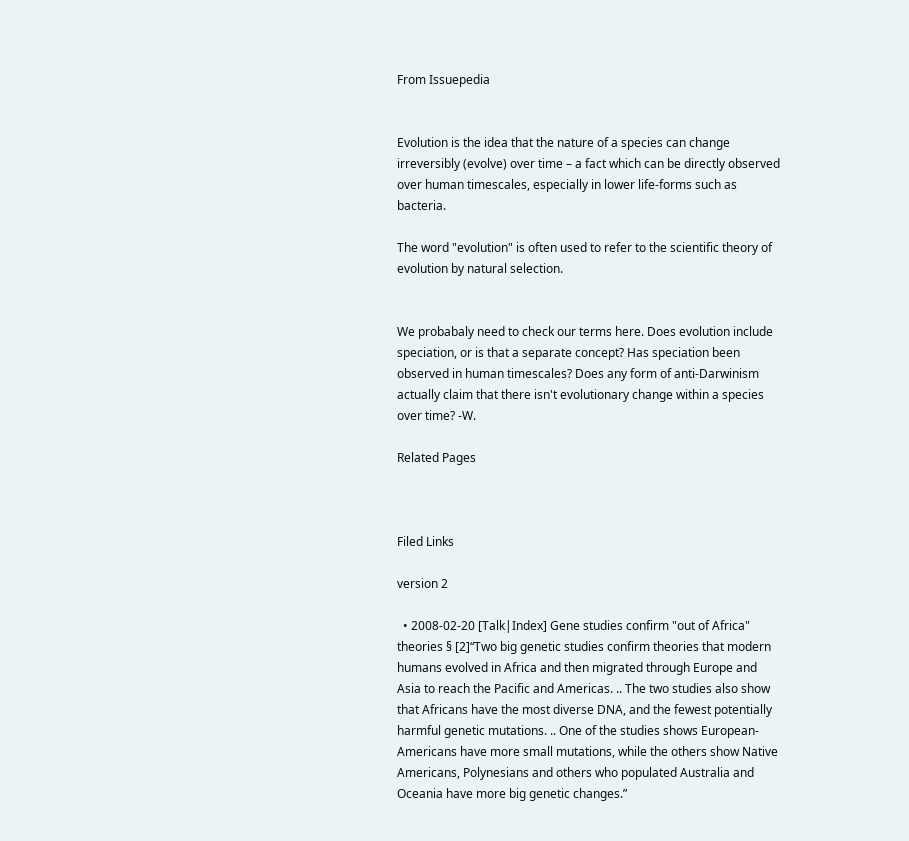From Issuepedia


Evolution is the idea that the nature of a species can change irreversibly (evolve) over time – a fact which can be directly observed over human timescales, especially in lower life-forms such as bacteria.

The word "evolution" is often used to refer to the scientific theory of evolution by natural selection.


We probabaly need to check our terms here. Does evolution include speciation, or is that a separate concept? Has speciation been observed in human timescales? Does any form of anti-Darwinism actually claim that there isn't evolutionary change within a species over time? -W.

Related Pages



Filed Links

version 2

  • 2008-02-20 [Talk|Index] Gene studies confirm "out of Africa" theories § [2]“Two big genetic studies confirm theories that modern humans evolved in Africa and then migrated through Europe and Asia to reach the Pacific and Americas. .. The two studies also show that Africans have the most diverse DNA, and the fewest potentially harmful genetic mutations. .. One of the studies shows European-Americans have more small mutations, while the others show Native Americans, Polynesians and others who populated Australia and Oceania have more big genetic changes.”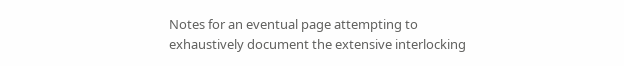Notes for an eventual page attempting to exhaustively document the extensive interlocking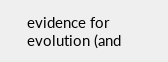evidence for evolution (and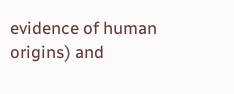evidence of human origins) and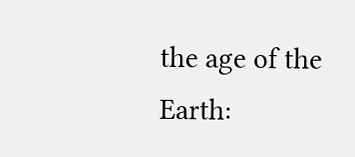the age of the Earth: